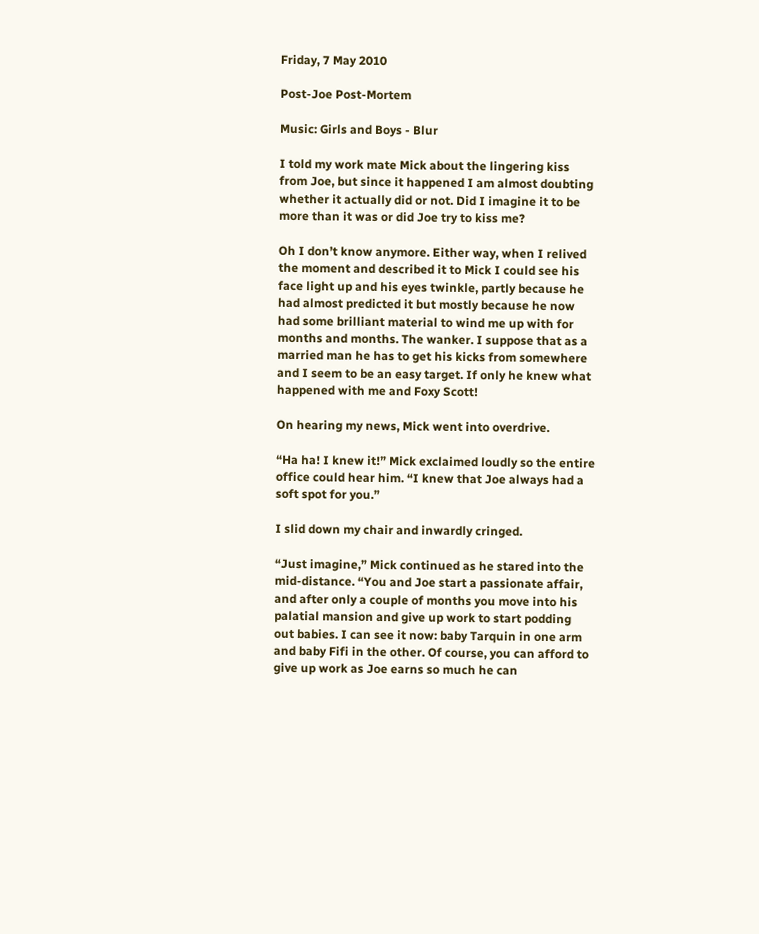Friday, 7 May 2010

Post-Joe Post-Mortem

Music: Girls and Boys - Blur

I told my work mate Mick about the lingering kiss from Joe, but since it happened I am almost doubting whether it actually did or not. Did I imagine it to be more than it was or did Joe try to kiss me?

Oh I don’t know anymore. Either way, when I relived the moment and described it to Mick I could see his face light up and his eyes twinkle, partly because he had almost predicted it but mostly because he now had some brilliant material to wind me up with for months and months. The wanker. I suppose that as a married man he has to get his kicks from somewhere and I seem to be an easy target. If only he knew what happened with me and Foxy Scott!

On hearing my news, Mick went into overdrive.

“Ha ha! I knew it!” Mick exclaimed loudly so the entire office could hear him. “I knew that Joe always had a soft spot for you.”

I slid down my chair and inwardly cringed.

“Just imagine,” Mick continued as he stared into the mid-distance. “You and Joe start a passionate affair, and after only a couple of months you move into his palatial mansion and give up work to start podding out babies. I can see it now: baby Tarquin in one arm and baby Fifi in the other. Of course, you can afford to give up work as Joe earns so much he can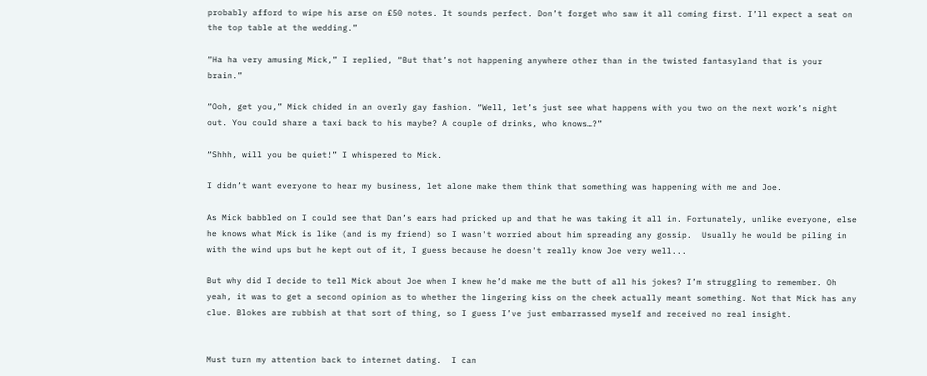probably afford to wipe his arse on £50 notes. It sounds perfect. Don’t forget who saw it all coming first. I’ll expect a seat on the top table at the wedding.”

“Ha ha very amusing Mick,” I replied, “But that’s not happening anywhere other than in the twisted fantasyland that is your brain.”

“Ooh, get you,” Mick chided in an overly gay fashion. “Well, let’s just see what happens with you two on the next work’s night out. You could share a taxi back to his maybe? A couple of drinks, who knows…?”

“Shhh, will you be quiet!” I whispered to Mick.

I didn’t want everyone to hear my business, let alone make them think that something was happening with me and Joe.

As Mick babbled on I could see that Dan’s ears had pricked up and that he was taking it all in. Fortunately, unlike everyone, else he knows what Mick is like (and is my friend) so I wasn't worried about him spreading any gossip.  Usually he would be piling in with the wind ups but he kept out of it, I guess because he doesn't really know Joe very well...

But why did I decide to tell Mick about Joe when I knew he’d make me the butt of all his jokes? I’m struggling to remember. Oh yeah, it was to get a second opinion as to whether the lingering kiss on the cheek actually meant something. Not that Mick has any clue. Blokes are rubbish at that sort of thing, so I guess I’ve just embarrassed myself and received no real insight.


Must turn my attention back to internet dating.  I can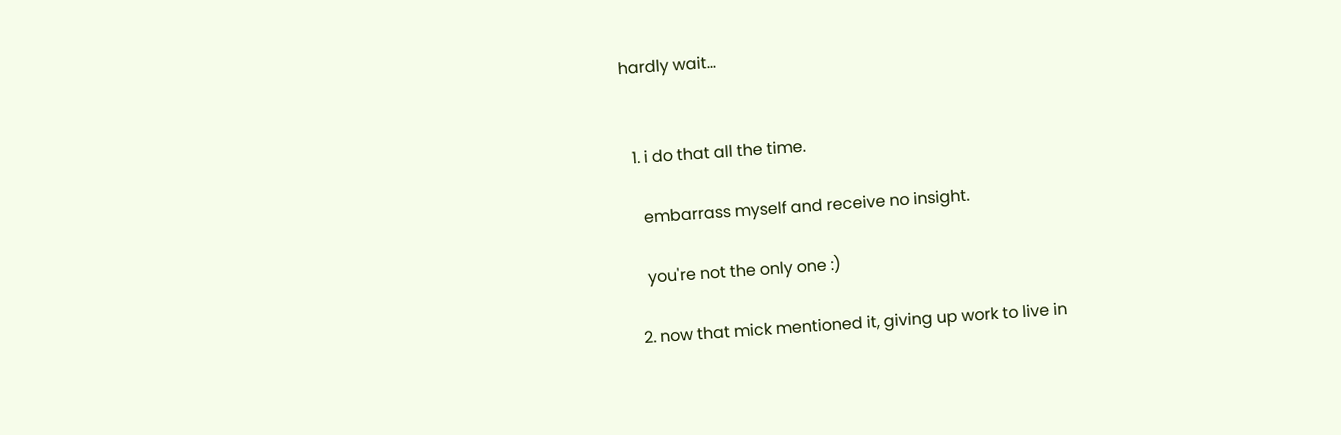hardly wait...


  1. i do that all the time.

    embarrass myself and receive no insight.

    you're not the only one :)

  2. now that mick mentioned it, giving up work to live in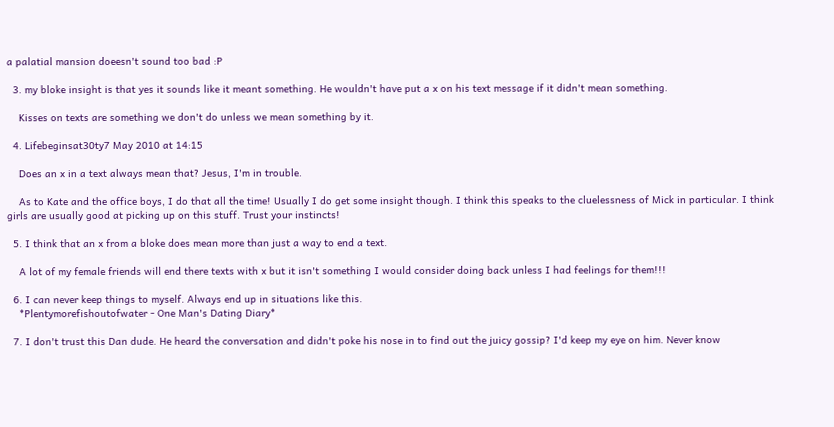a palatial mansion doeesn't sound too bad :P

  3. my bloke insight is that yes it sounds like it meant something. He wouldn't have put a x on his text message if it didn't mean something.

    Kisses on texts are something we don't do unless we mean something by it.

  4. Lifebeginsat30ty7 May 2010 at 14:15

    Does an x in a text always mean that? Jesus, I'm in trouble.

    As to Kate and the office boys, I do that all the time! Usually I do get some insight though. I think this speaks to the cluelessness of Mick in particular. I think girls are usually good at picking up on this stuff. Trust your instincts!

  5. I think that an x from a bloke does mean more than just a way to end a text.

    A lot of my female friends will end there texts with x but it isn't something I would consider doing back unless I had feelings for them!!!

  6. I can never keep things to myself. Always end up in situations like this.
    *Plentymorefishoutofwater - One Man's Dating Diary*

  7. I don't trust this Dan dude. He heard the conversation and didn't poke his nose in to find out the juicy gossip? I'd keep my eye on him. Never know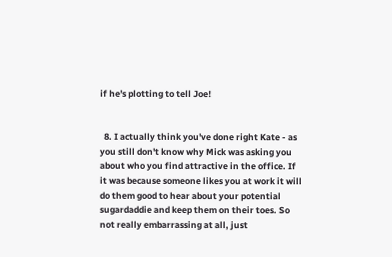if he's plotting to tell Joe!


  8. I actually think you've done right Kate - as you still don't know why Mick was asking you about who you find attractive in the office. If it was because someone likes you at work it will do them good to hear about your potential sugardaddie and keep them on their toes. So not really embarrassing at all, just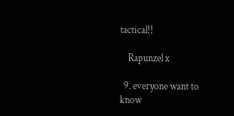tactical!!

    Rapunzel x

  9. everyone want to know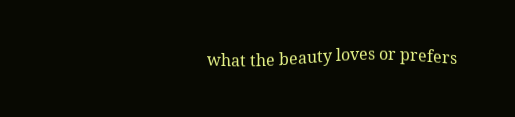what the beauty loves or prefers